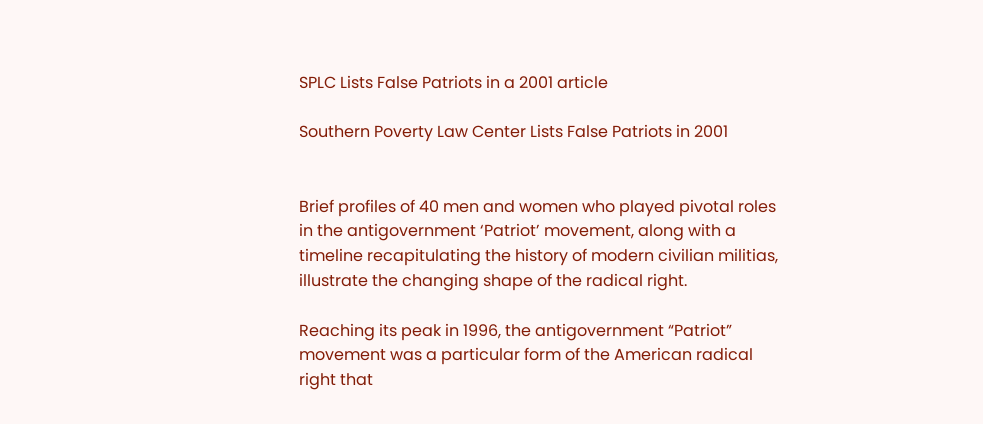SPLC Lists False Patriots in a 2001 article

Southern Poverty Law Center Lists False Patriots in 2001


Brief profiles of 40 men and women who played pivotal roles in the antigovernment ‘Patriot’ movement, along with a timeline recapitulating the history of modern civilian militias, illustrate the changing shape of the radical right.

Reaching its peak in 1996, the antigovernment “Patriot” movement was a particular form of the American radical right that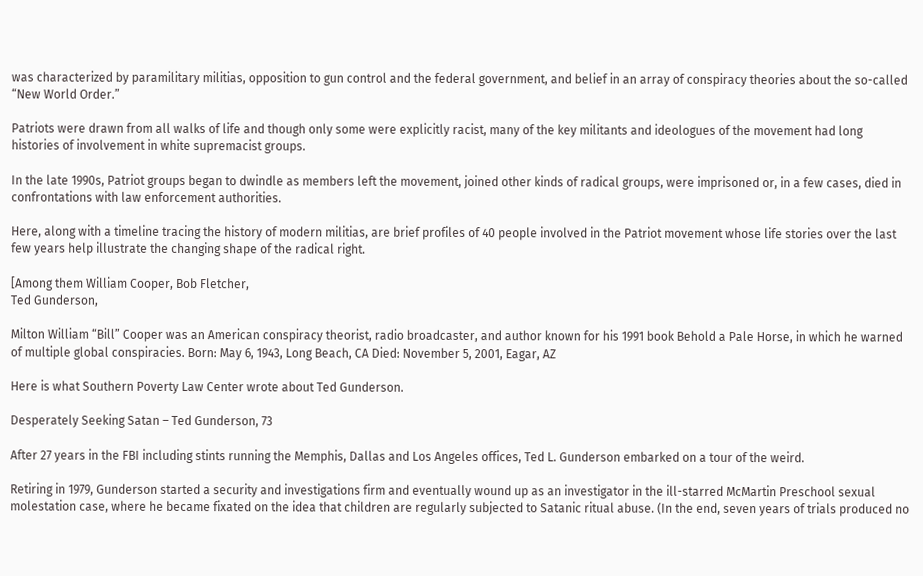was characterized by paramilitary militias, opposition to gun control and the federal government, and belief in an array of conspiracy theories about the so-called “New World Order.”

Patriots were drawn from all walks of life and though only some were explicitly racist, many of the key militants and ideologues of the movement had long histories of involvement in white supremacist groups.

In the late 1990s, Patriot groups began to dwindle as members left the movement, joined other kinds of radical groups, were imprisoned or, in a few cases, died in confrontations with law enforcement authorities.

Here, along with a timeline tracing the history of modern militias, are brief profiles of 40 people involved in the Patriot movement whose life stories over the last few years help illustrate the changing shape of the radical right.

[Among them William Cooper, Bob Fletcher,
Ted Gunderson,

Milton William “Bill” Cooper was an American conspiracy theorist, radio broadcaster, and author known for his 1991 book Behold a Pale Horse, in which he warned of multiple global conspiracies. Born: May 6, 1943, Long Beach, CA Died: November 5, 2001, Eagar, AZ

Here is what Southern Poverty Law Center wrote about Ted Gunderson.

Desperately Seeking Satan – Ted Gunderson, 73

After 27 years in the FBI including stints running the Memphis, Dallas and Los Angeles offices, Ted L. Gunderson embarked on a tour of the weird.

Retiring in 1979, Gunderson started a security and investigations firm and eventually wound up as an investigator in the ill-starred McMartin Preschool sexual molestation case, where he became fixated on the idea that children are regularly subjected to Satanic ritual abuse. (In the end, seven years of trials produced no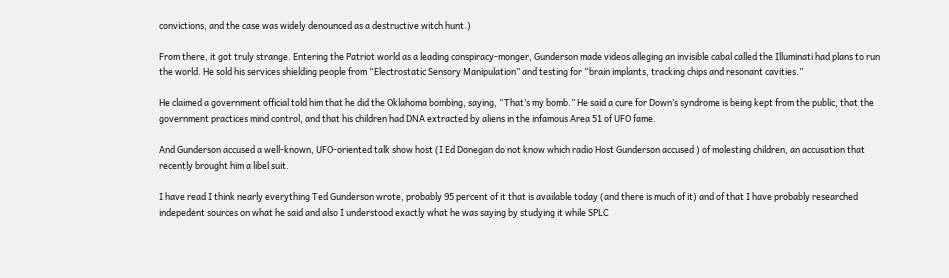convictions, and the case was widely denounced as a destructive witch hunt.)

From there, it got truly strange. Entering the Patriot world as a leading conspiracy-monger, Gunderson made videos alleging an invisible cabal called the Illuminati had plans to run the world. He sold his services shielding people from “Electrostatic Sensory Manipulation” and testing for “brain implants, tracking chips and resonant cavities.”

He claimed a government official told him that he did the Oklahoma bombing, saying, “That’s my bomb.” He said a cure for Down’s syndrome is being kept from the public, that the government practices mind control, and that his children had DNA extracted by aliens in the infamous Area 51 of UFO fame.

And Gunderson accused a well-known, UFO-oriented talk show host (I Ed Donegan do not know which radio Host Gunderson accused ) of molesting children, an accusation that recently brought him a libel suit.

I have read I think nearly everything Ted Gunderson wrote, probably 95 percent of it that is available today (and there is much of it) and of that I have probably researched indepedent sources on what he said and also I understood exactly what he was saying by studying it while SPLC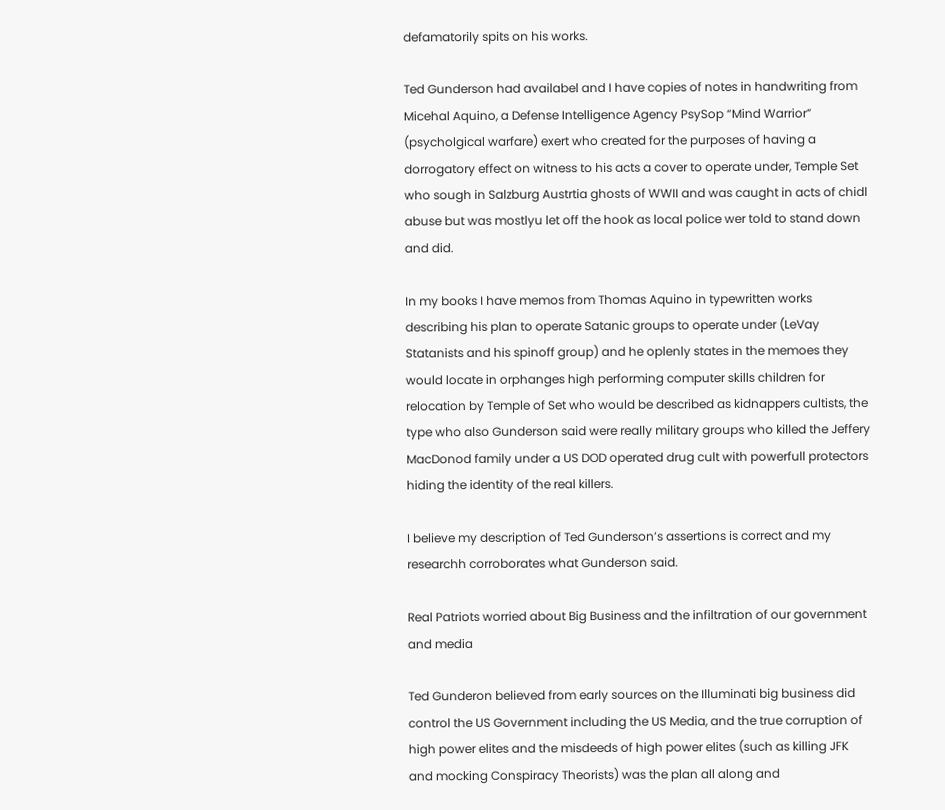defamatorily spits on his works.

Ted Gunderson had availabel and I have copies of notes in handwriting from Micehal Aquino, a Defense Intelligence Agency PsySop “Mind Warrior” (psycholgical warfare) exert who created for the purposes of having a dorrogatory effect on witness to his acts a cover to operate under, Temple Set who sough in Salzburg Austrtia ghosts of WWII and was caught in acts of chidl abuse but was mostlyu let off the hook as local police wer told to stand down and did.

In my books I have memos from Thomas Aquino in typewritten works describing his plan to operate Satanic groups to operate under (LeVay Statanists and his spinoff group) and he oplenly states in the memoes they would locate in orphanges high performing computer skills children for relocation by Temple of Set who would be described as kidnappers cultists, the type who also Gunderson said were really military groups who killed the Jeffery MacDonod family under a US DOD operated drug cult with powerfull protectors hiding the identity of the real killers.

I believe my description of Ted Gunderson’s assertions is correct and my researchh corroborates what Gunderson said.

Real Patriots worried about Big Business and the infiltration of our government and media

Ted Gunderon believed from early sources on the Illuminati big business did control the US Government including the US Media, and the true corruption of high power elites and the misdeeds of high power elites (such as killing JFK and mocking Conspiracy Theorists) was the plan all along and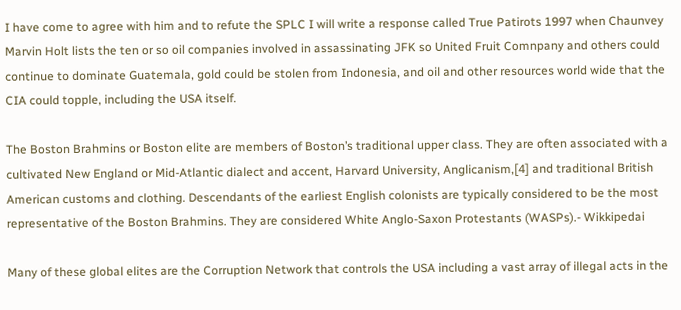I have come to agree with him and to refute the SPLC I will write a response called True Patirots 1997 when Chaunvey Marvin Holt lists the ten or so oil companies involved in assassinating JFK so United Fruit Comnpany and others could continue to dominate Guatemala, gold could be stolen from Indonesia, and oil and other resources world wide that the CIA could topple, including the USA itself.

The Boston Brahmins or Boston elite are members of Boston’s traditional upper class. They are often associated with a cultivated New England or Mid-Atlantic dialect and accent, Harvard University, Anglicanism,[4] and traditional British American customs and clothing. Descendants of the earliest English colonists are typically considered to be the most representative of the Boston Brahmins. They are considered White Anglo-Saxon Protestants (WASPs).- Wikkipedai

Many of these global elites are the Corruption Network that controls the USA including a vast array of illegal acts in the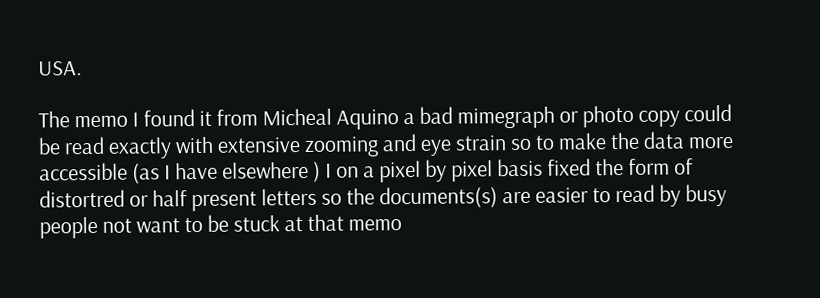USA.

The memo I found it from Micheal Aquino a bad mimegraph or photo copy could be read exactly with extensive zooming and eye strain so to make the data more accessible (as I have elsewhere ) I on a pixel by pixel basis fixed the form of distortred or half present letters so the documents(s) are easier to read by busy people not want to be stuck at that memo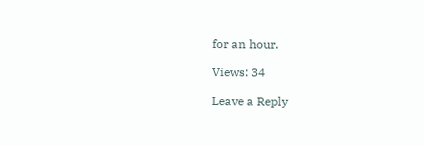for an hour.

Views: 34

Leave a Reply